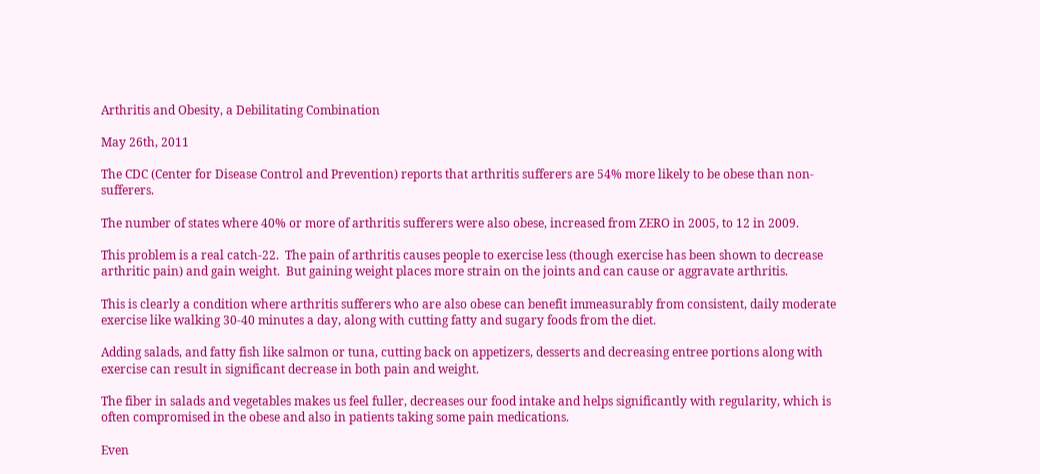Arthritis and Obesity, a Debilitating Combination

May 26th, 2011

The CDC (Center for Disease Control and Prevention) reports that arthritis sufferers are 54% more likely to be obese than non-sufferers.

The number of states where 40% or more of arthritis sufferers were also obese, increased from ZERO in 2005, to 12 in 2009.

This problem is a real catch-22.  The pain of arthritis causes people to exercise less (though exercise has been shown to decrease arthritic pain) and gain weight.  But gaining weight places more strain on the joints and can cause or aggravate arthritis.

This is clearly a condition where arthritis sufferers who are also obese can benefit immeasurably from consistent, daily moderate exercise like walking 30-40 minutes a day, along with cutting fatty and sugary foods from the diet.

Adding salads, and fatty fish like salmon or tuna, cutting back on appetizers, desserts and decreasing entree portions along with exercise can result in significant decrease in both pain and weight.

The fiber in salads and vegetables makes us feel fuller, decreases our food intake and helps significantly with regularity, which is often compromised in the obese and also in patients taking some pain medications.

Even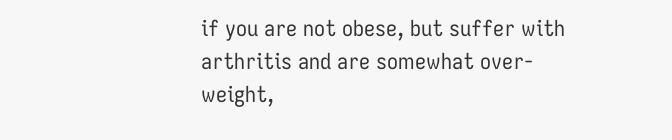if you are not obese, but suffer with arthritis and are somewhat over-weight,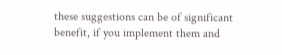these suggestions can be of significant benefit, if you implement them and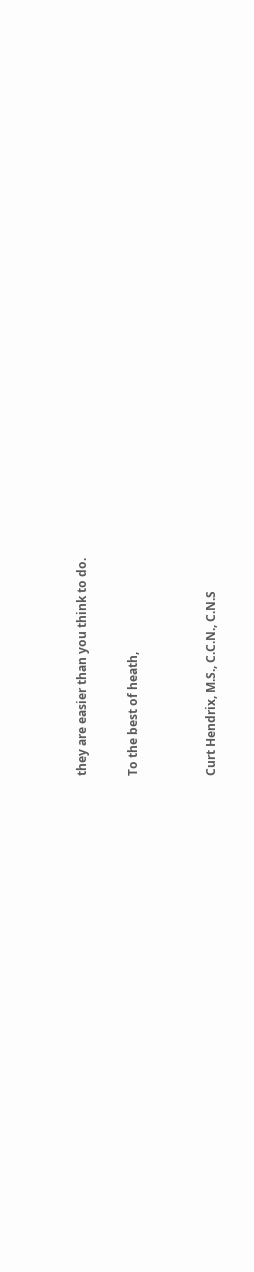they are easier than you think to do.

To the best of heath,


Curt Hendrix, M.S., C.C.N., C.N.S